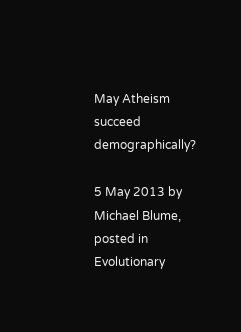May Atheism succeed demographically?

5 May 2013 by Michael Blume, posted in Evolutionary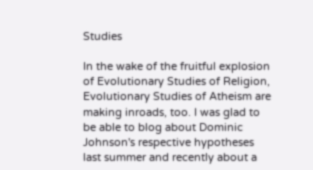Studies

In the wake of the fruitful explosion of Evolutionary Studies of Religion, Evolutionary Studies of Atheism are making inroads, too. I was glad to be able to blog about Dominic Johnson's respective hypotheses last summer and recently about a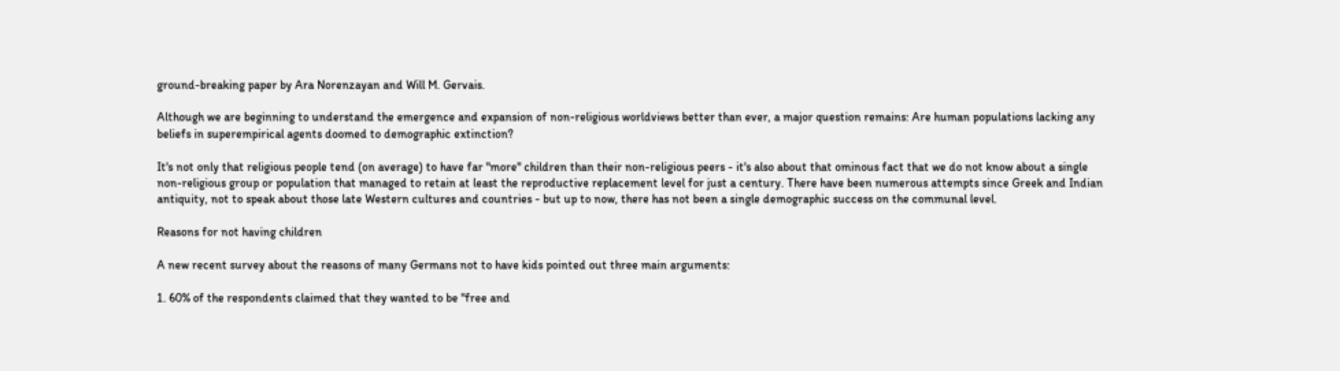ground-breaking paper by Ara Norenzayan and Will M. Gervais.

Although we are beginning to understand the emergence and expansion of non-religious worldviews better than ever, a major question remains: Are human populations lacking any beliefs in superempirical agents doomed to demographic extinction?

It's not only that religious people tend (on average) to have far "more" children than their non-religious peers - it's also about that ominous fact that we do not know about a single non-religious group or population that managed to retain at least the reproductive replacement level for just a century. There have been numerous attempts since Greek and Indian antiquity, not to speak about those late Western cultures and countries - but up to now, there has not been a single demographic success on the communal level.

Reasons for not having children

A new recent survey about the reasons of many Germans not to have kids pointed out three main arguments:

1. 60% of the respondents claimed that they wanted to be "free and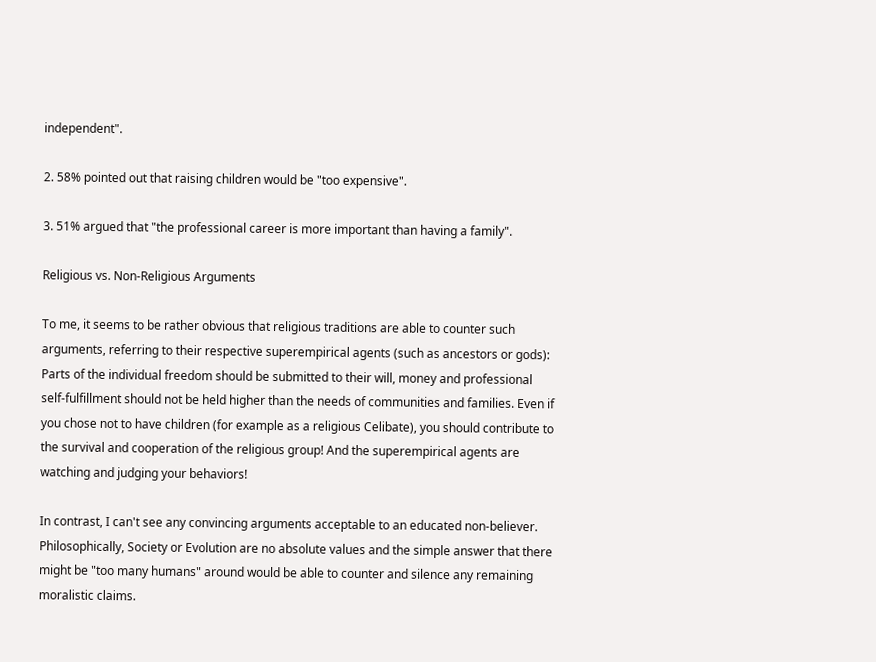independent".

2. 58% pointed out that raising children would be "too expensive".

3. 51% argued that "the professional career is more important than having a family".

Religious vs. Non-Religious Arguments

To me, it seems to be rather obvious that religious traditions are able to counter such arguments, referring to their respective superempirical agents (such as ancestors or gods): Parts of the individual freedom should be submitted to their will, money and professional self-fulfillment should not be held higher than the needs of communities and families. Even if you chose not to have children (for example as a religious Celibate), you should contribute to the survival and cooperation of the religious group! And the superempirical agents are watching and judging your behaviors!

In contrast, I can't see any convincing arguments acceptable to an educated non-believer. Philosophically, Society or Evolution are no absolute values and the simple answer that there might be "too many humans" around would be able to counter and silence any remaining moralistic claims.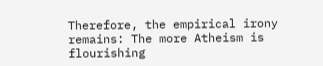Therefore, the empirical irony remains: The more Atheism is flourishing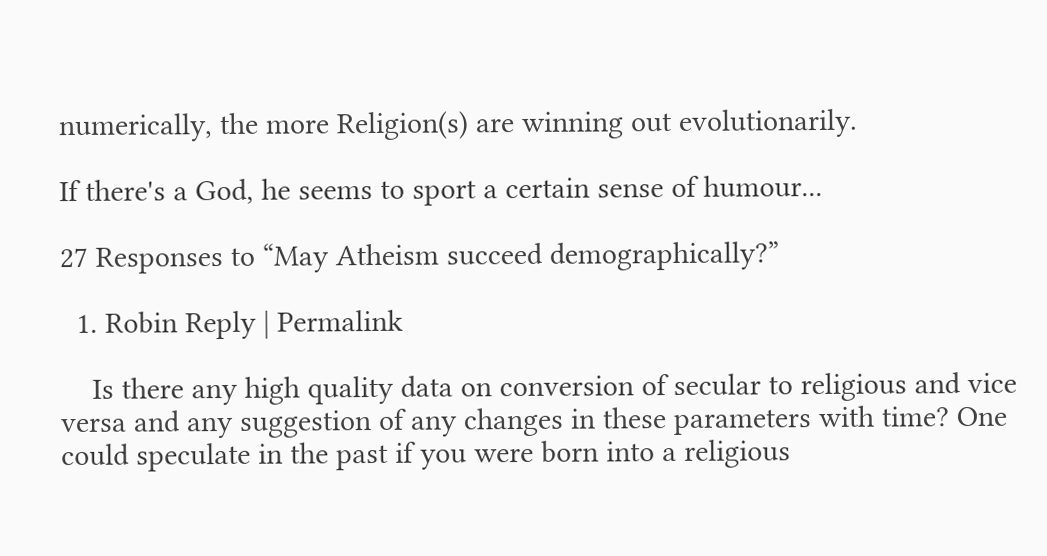numerically, the more Religion(s) are winning out evolutionarily.

If there's a God, he seems to sport a certain sense of humour...

27 Responses to “May Atheism succeed demographically?”

  1. Robin Reply | Permalink

    Is there any high quality data on conversion of secular to religious and vice versa and any suggestion of any changes in these parameters with time? One could speculate in the past if you were born into a religious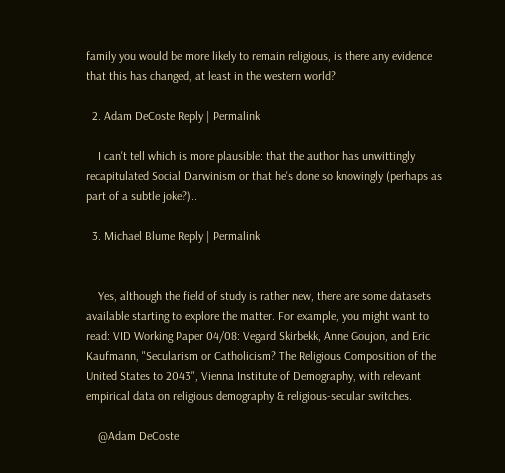family you would be more likely to remain religious, is there any evidence that this has changed, at least in the western world?

  2. Adam DeCoste Reply | Permalink

    I can't tell which is more plausible: that the author has unwittingly recapitulated Social Darwinism or that he's done so knowingly (perhaps as part of a subtle joke?)..

  3. Michael Blume Reply | Permalink


    Yes, although the field of study is rather new, there are some datasets available starting to explore the matter. For example, you might want to read: VID Working Paper 04/08: Vegard Skirbekk, Anne Goujon, and Eric Kaufmann, "Secularism or Catholicism? The Religious Composition of the United States to 2043", Vienna Institute of Demography, with relevant empirical data on religious demography & religious-secular switches.

    @Adam DeCoste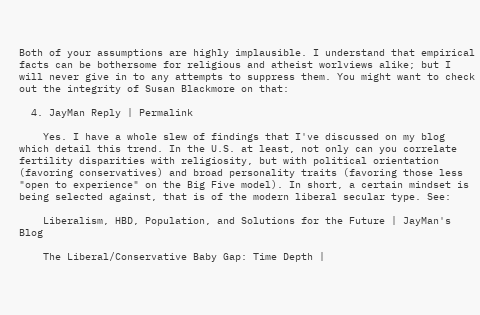Both of your assumptions are highly implausible. I understand that empirical facts can be bothersome for religious and atheist worlviews alike; but I will never give in to any attempts to suppress them. You might want to check out the integrity of Susan Blackmore on that:

  4. JayMan Reply | Permalink

    Yes. I have a whole slew of findings that I've discussed on my blog which detail this trend. In the U.S. at least, not only can you correlate fertility disparities with religiosity, but with political orientation (favoring conservatives) and broad personality traits (favoring those less "open to experience" on the Big Five model). In short, a certain mindset is being selected against, that is of the modern liberal secular type. See:

    Liberalism, HBD, Population, and Solutions for the Future | JayMan's Blog

    The Liberal/Conservative Baby Gap: Time Depth |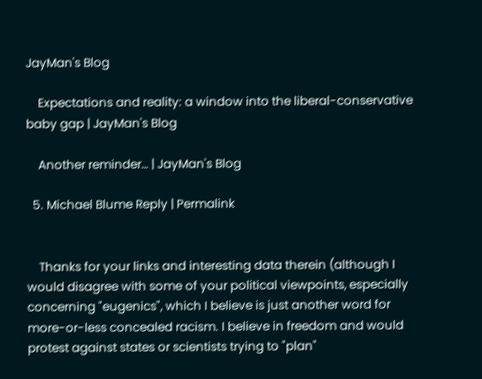JayMan's Blog

    Expectations and reality: a window into the liberal-conservative baby gap | JayMan's Blog

    Another reminder… | JayMan's Blog

  5. Michael Blume Reply | Permalink


    Thanks for your links and interesting data therein (although I would disagree with some of your political viewpoints, especially concerning "eugenics", which I believe is just another word for more-or-less concealed racism. I believe in freedom and would protest against states or scientists trying to "plan"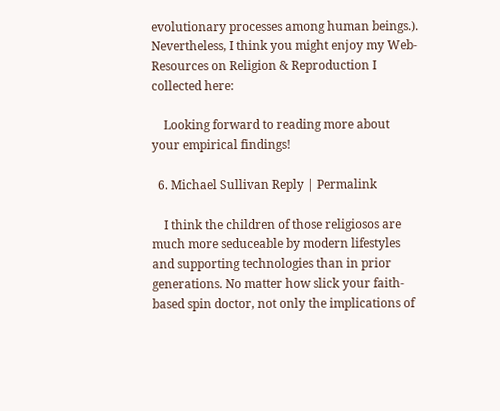evolutionary processes among human beings.). Nevertheless, I think you might enjoy my Web-Resources on Religion & Reproduction I collected here:

    Looking forward to reading more about your empirical findings!

  6. Michael Sullivan Reply | Permalink

    I think the children of those religiosos are much more seduceable by modern lifestyles and supporting technologies than in prior generations. No matter how slick your faith-based spin doctor, not only the implications of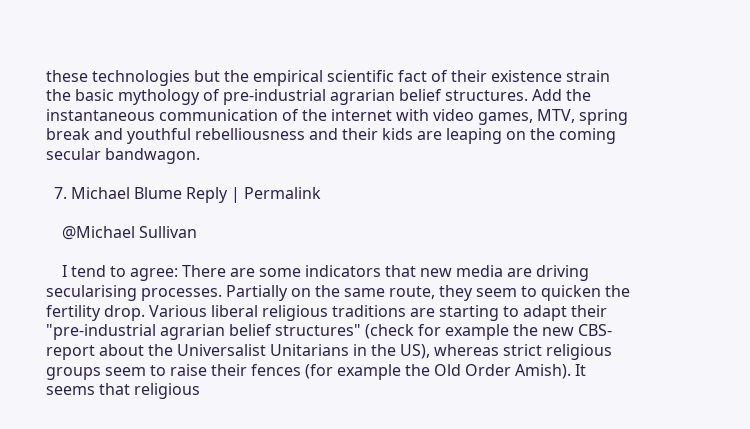these technologies but the empirical scientific fact of their existence strain the basic mythology of pre-industrial agrarian belief structures. Add the instantaneous communication of the internet with video games, MTV, spring break and youthful rebelliousness and their kids are leaping on the coming secular bandwagon.

  7. Michael Blume Reply | Permalink

    @Michael Sullivan

    I tend to agree: There are some indicators that new media are driving secularising processes. Partially on the same route, they seem to quicken the fertility drop. Various liberal religious traditions are starting to adapt their "pre-industrial agrarian belief structures" (check for example the new CBS-report about the Universalist Unitarians in the US), whereas strict religious groups seem to raise their fences (for example the Old Order Amish). It seems that religious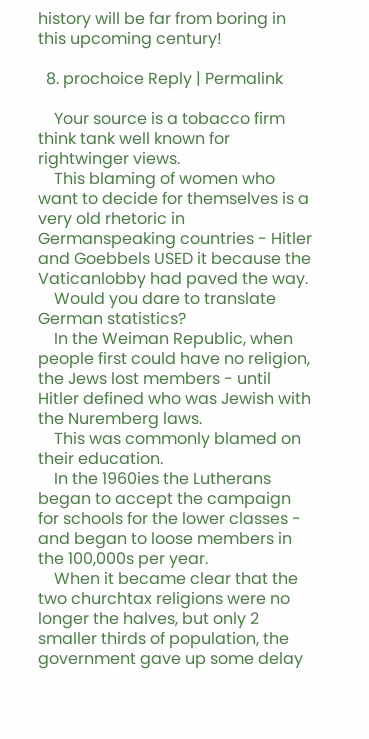history will be far from boring in this upcoming century!

  8. prochoice Reply | Permalink

    Your source is a tobacco firm think tank well known for rightwinger views.
    This blaming of women who want to decide for themselves is a very old rhetoric in Germanspeaking countries - Hitler and Goebbels USED it because the Vaticanlobby had paved the way.
    Would you dare to translate German statistics?
    In the Weiman Republic, when people first could have no religion, the Jews lost members - until Hitler defined who was Jewish with the Nuremberg laws.
    This was commonly blamed on their education.
    In the 1960ies the Lutherans began to accept the campaign for schools for the lower classes - and began to loose members in the 100,000s per year.
    When it became clear that the two churchtax religions were no longer the halves, but only 2 smaller thirds of population, the government gave up some delay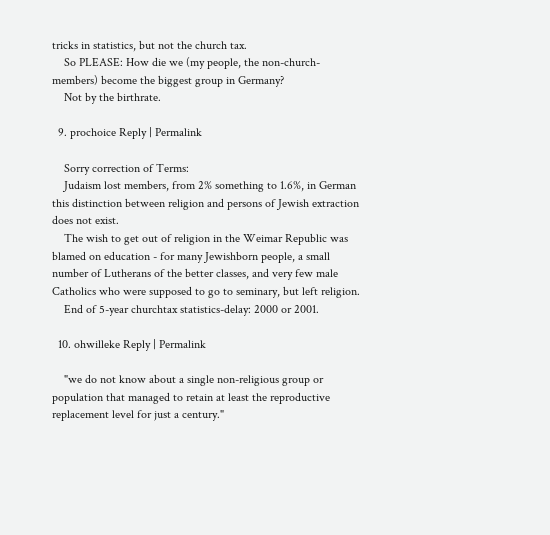tricks in statistics, but not the church tax.
    So PLEASE: How die we (my people, the non-church-members) become the biggest group in Germany?
    Not by the birthrate.

  9. prochoice Reply | Permalink

    Sorry correction of Terms:
    Judaism lost members, from 2% something to 1.6%, in German this distinction between religion and persons of Jewish extraction does not exist.
    The wish to get out of religion in the Weimar Republic was blamed on education - for many Jewishborn people, a small number of Lutherans of the better classes, and very few male Catholics who were supposed to go to seminary, but left religion.
    End of 5-year churchtax statistics-delay: 2000 or 2001.

  10. ohwilleke Reply | Permalink

    "we do not know about a single non-religious group or population that managed to retain at least the reproductive replacement level for just a century."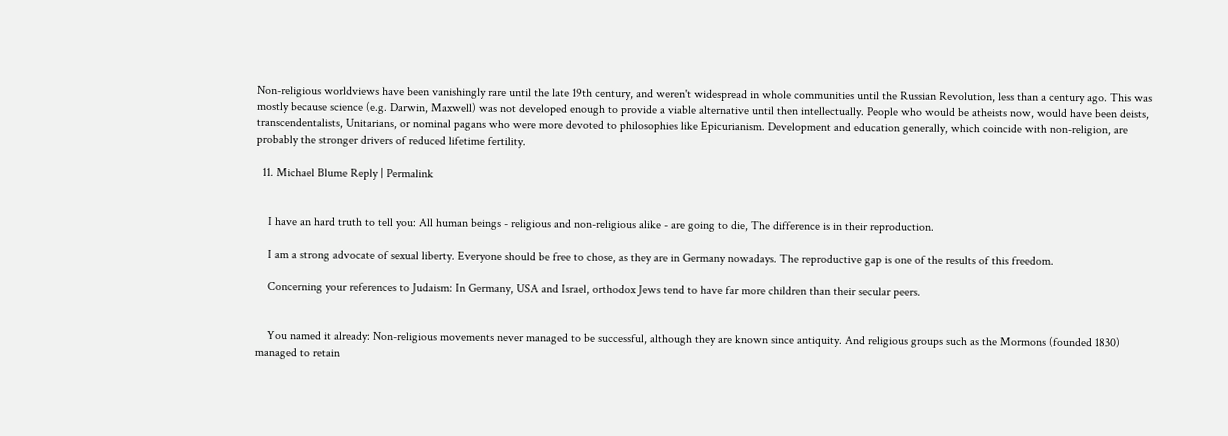Non-religious worldviews have been vanishingly rare until the late 19th century, and weren't widespread in whole communities until the Russian Revolution, less than a century ago. This was mostly because science (e.g. Darwin, Maxwell) was not developed enough to provide a viable alternative until then intellectually. People who would be atheists now, would have been deists, transcendentalists, Unitarians, or nominal pagans who were more devoted to philosophies like Epicurianism. Development and education generally, which coincide with non-religion, are probably the stronger drivers of reduced lifetime fertility.

  11. Michael Blume Reply | Permalink


    I have an hard truth to tell you: All human beings - religious and non-religious alike - are going to die, The difference is in their reproduction.

    I am a strong advocate of sexual liberty. Everyone should be free to chose, as they are in Germany nowadays. The reproductive gap is one of the results of this freedom.

    Concerning your references to Judaism: In Germany, USA and Israel, orthodox Jews tend to have far more children than their secular peers.


    You named it already: Non-religious movements never managed to be successful, although they are known since antiquity. And religious groups such as the Mormons (founded 1830) managed to retain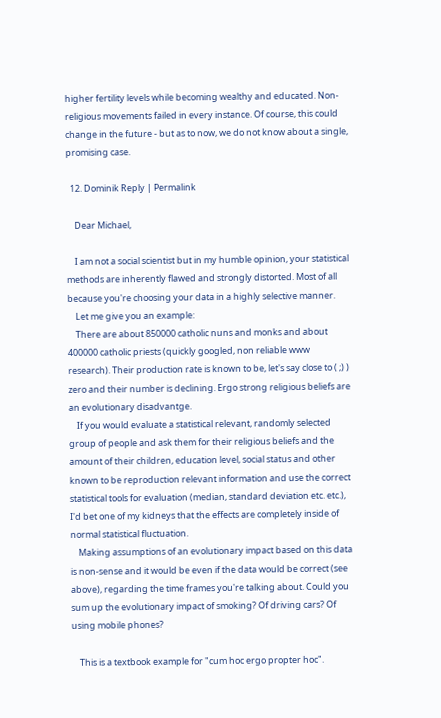higher fertility levels while becoming wealthy and educated. Non-religious movements failed in every instance. Of course, this could change in the future - but as to now, we do not know about a single, promising case.

  12. Dominik Reply | Permalink

    Dear Michael,

    I am not a social scientist but in my humble opinion, your statistical methods are inherently flawed and strongly distorted. Most of all because you're choosing your data in a highly selective manner.
    Let me give you an example:
    There are about 850000 catholic nuns and monks and about 400000 catholic priests (quickly googled, non reliable www research). Their production rate is known to be, let's say close to ( ;) ) zero and their number is declining. Ergo strong religious beliefs are an evolutionary disadvantge.
    If you would evaluate a statistical relevant, randomly selected group of people and ask them for their religious beliefs and the amount of their children, education level, social status and other known to be reproduction relevant information and use the correct statistical tools for evaluation (median, standard deviation etc. etc.), I'd bet one of my kidneys that the effects are completely inside of normal statistical fluctuation.
    Making assumptions of an evolutionary impact based on this data is non-sense and it would be even if the data would be correct (see above), regarding the time frames you're talking about. Could you sum up the evolutionary impact of smoking? Of driving cars? Of using mobile phones?

    This is a textbook example for "cum hoc ergo propter hoc".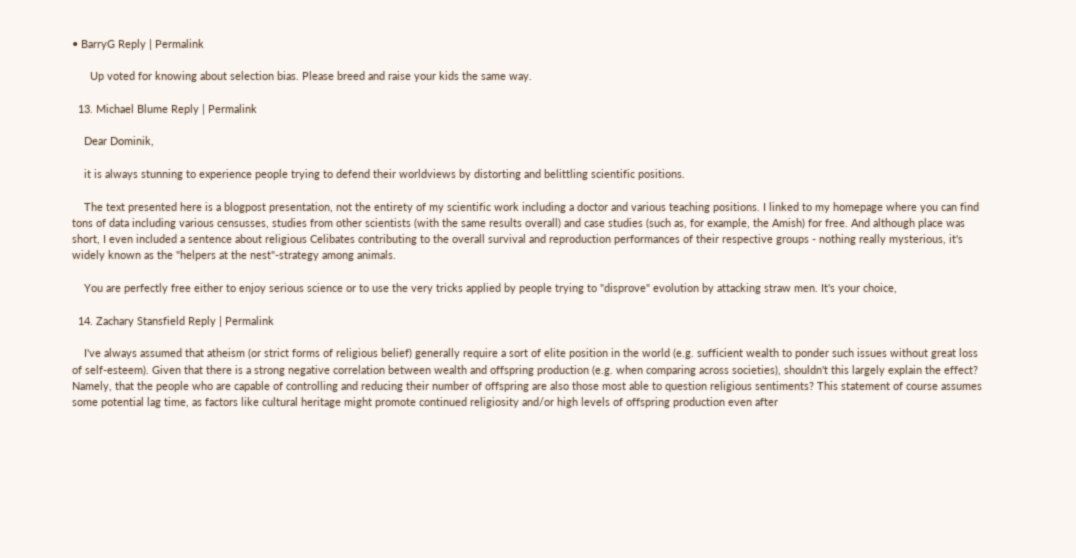• BarryG Reply | Permalink

      Up voted for knowing about selection bias. Please breed and raise your kids the same way.

  13. Michael Blume Reply | Permalink

    Dear Dominik,

    it is always stunning to experience people trying to defend their worldviews by distorting and belittling scientific positions.

    The text presented here is a blogpost presentation, not the entirety of my scientific work including a doctor and various teaching positions. I linked to my homepage where you can find tons of data including various censusses, studies from other scientists (with the same results overall) and case studies (such as, for example, the Amish) for free. And although place was short, I even included a sentence about religious Celibates contributing to the overall survival and reproduction performances of their respective groups - nothing really mysterious, it's widely known as the "helpers at the nest"-strategy among animals.

    You are perfectly free either to enjoy serious science or to use the very tricks applied by people trying to "disprove" evolution by attacking straw men. It's your choice,

  14. Zachary Stansfield Reply | Permalink

    I've always assumed that atheism (or strict forms of religious belief) generally require a sort of elite position in the world (e.g. sufficient wealth to ponder such issues without great loss of self-esteem). Given that there is a strong negative correlation between wealth and offspring production (e.g. when comparing across societies), shouldn't this largely explain the effect? Namely, that the people who are capable of controlling and reducing their number of offspring are also those most able to question religious sentiments? This statement of course assumes some potential lag time, as factors like cultural heritage might promote continued religiosity and/or high levels of offspring production even after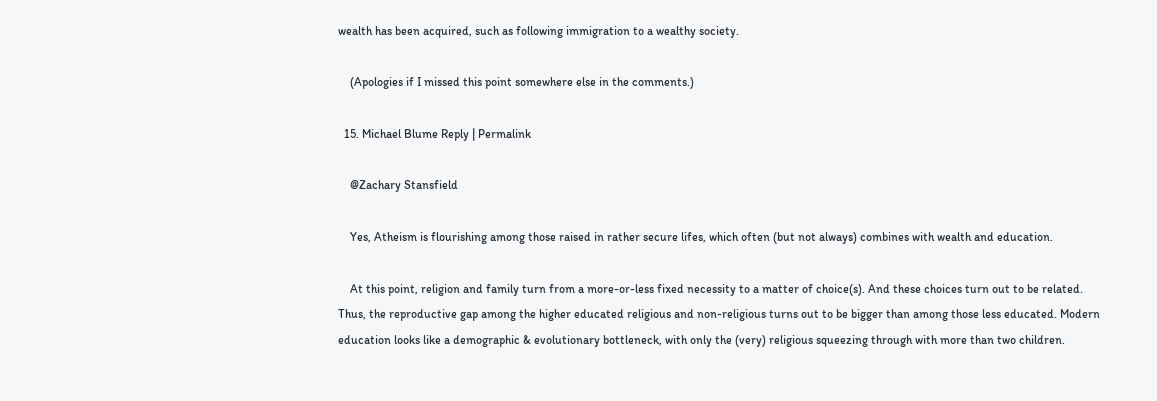wealth has been acquired, such as following immigration to a wealthy society.

    (Apologies if I missed this point somewhere else in the comments.)

  15. Michael Blume Reply | Permalink

    @Zachary Stansfield

    Yes, Atheism is flourishing among those raised in rather secure lifes, which often (but not always) combines with wealth and education.

    At this point, religion and family turn from a more-or-less fixed necessity to a matter of choice(s). And these choices turn out to be related. Thus, the reproductive gap among the higher educated religious and non-religious turns out to be bigger than among those less educated. Modern education looks like a demographic & evolutionary bottleneck, with only the (very) religious squeezing through with more than two children.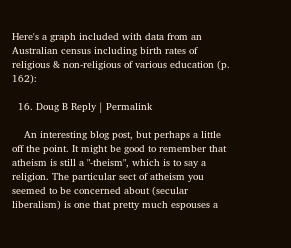Here's a graph included with data from an Australian census including birth rates of religious & non-religious of various education (p. 162):

  16. Doug B Reply | Permalink

    An interesting blog post, but perhaps a little off the point. It might be good to remember that atheism is still a "-theism", which is to say a religion. The particular sect of atheism you seemed to be concerned about (secular liberalism) is one that pretty much espouses a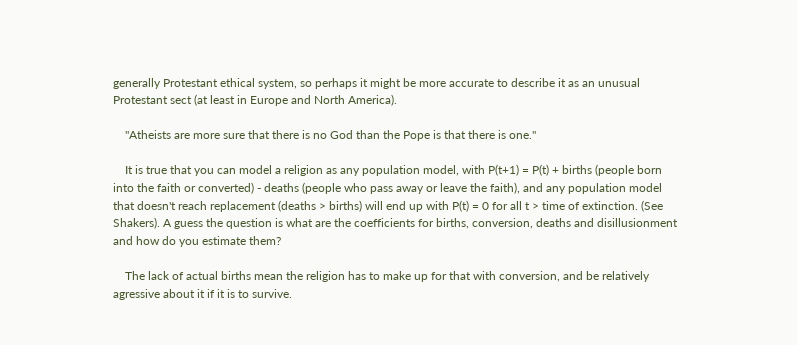generally Protestant ethical system, so perhaps it might be more accurate to describe it as an unusual Protestant sect (at least in Europe and North America).

    "Atheists are more sure that there is no God than the Pope is that there is one."

    It is true that you can model a religion as any population model, with P(t+1) = P(t) + births (people born into the faith or converted) - deaths (people who pass away or leave the faith), and any population model that doesn't reach replacement (deaths > births) will end up with P(t) = 0 for all t > time of extinction. (See Shakers). A guess the question is what are the coefficients for births, conversion, deaths and disillusionment and how do you estimate them?

    The lack of actual births mean the religion has to make up for that with conversion, and be relatively agressive about it if it is to survive.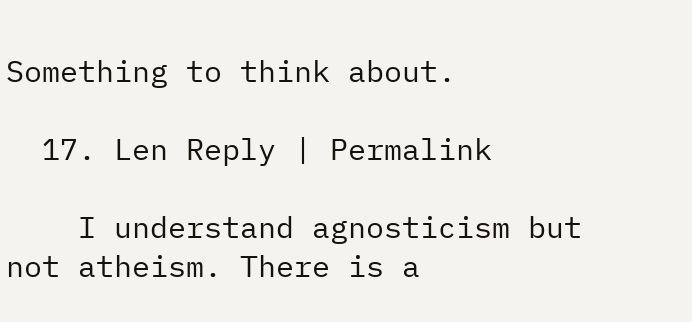Something to think about.

  17. Len Reply | Permalink

    I understand agnosticism but not atheism. There is a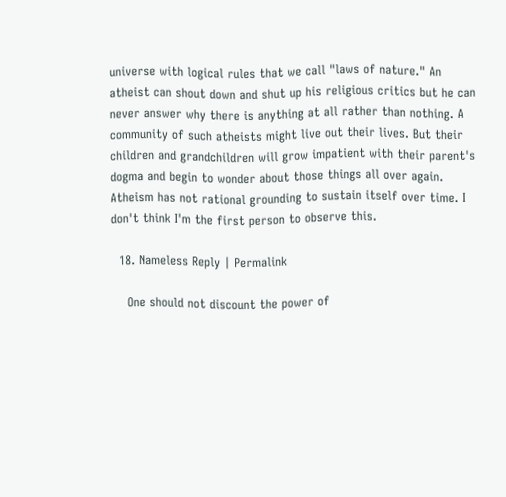universe with logical rules that we call "laws of nature." An atheist can shout down and shut up his religious critics but he can never answer why there is anything at all rather than nothing. A community of such atheists might live out their lives. But their children and grandchildren will grow impatient with their parent's dogma and begin to wonder about those things all over again. Atheism has not rational grounding to sustain itself over time. I don't think I'm the first person to observe this.

  18. Nameless Reply | Permalink

    One should not discount the power of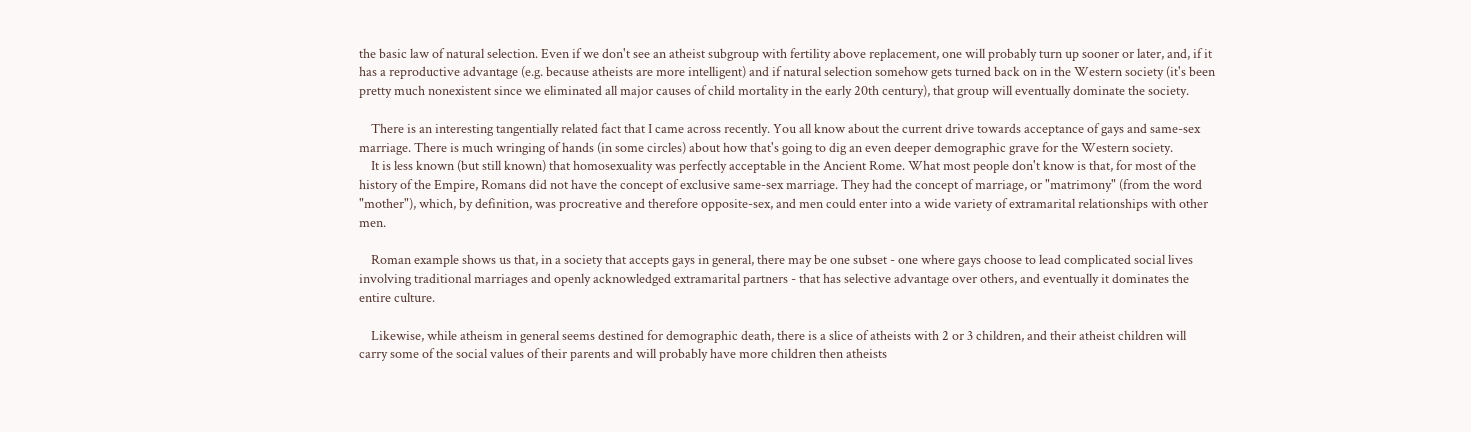the basic law of natural selection. Even if we don't see an atheist subgroup with fertility above replacement, one will probably turn up sooner or later, and, if it has a reproductive advantage (e.g. because atheists are more intelligent) and if natural selection somehow gets turned back on in the Western society (it's been pretty much nonexistent since we eliminated all major causes of child mortality in the early 20th century), that group will eventually dominate the society.

    There is an interesting tangentially related fact that I came across recently. You all know about the current drive towards acceptance of gays and same-sex marriage. There is much wringing of hands (in some circles) about how that's going to dig an even deeper demographic grave for the Western society.
    It is less known (but still known) that homosexuality was perfectly acceptable in the Ancient Rome. What most people don't know is that, for most of the history of the Empire, Romans did not have the concept of exclusive same-sex marriage. They had the concept of marriage, or "matrimony" (from the word "mother"), which, by definition, was procreative and therefore opposite-sex, and men could enter into a wide variety of extramarital relationships with other men.

    Roman example shows us that, in a society that accepts gays in general, there may be one subset - one where gays choose to lead complicated social lives involving traditional marriages and openly acknowledged extramarital partners - that has selective advantage over others, and eventually it dominates the entire culture.

    Likewise, while atheism in general seems destined for demographic death, there is a slice of atheists with 2 or 3 children, and their atheist children will carry some of the social values of their parents and will probably have more children then atheists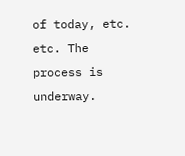of today, etc. etc. The process is underway.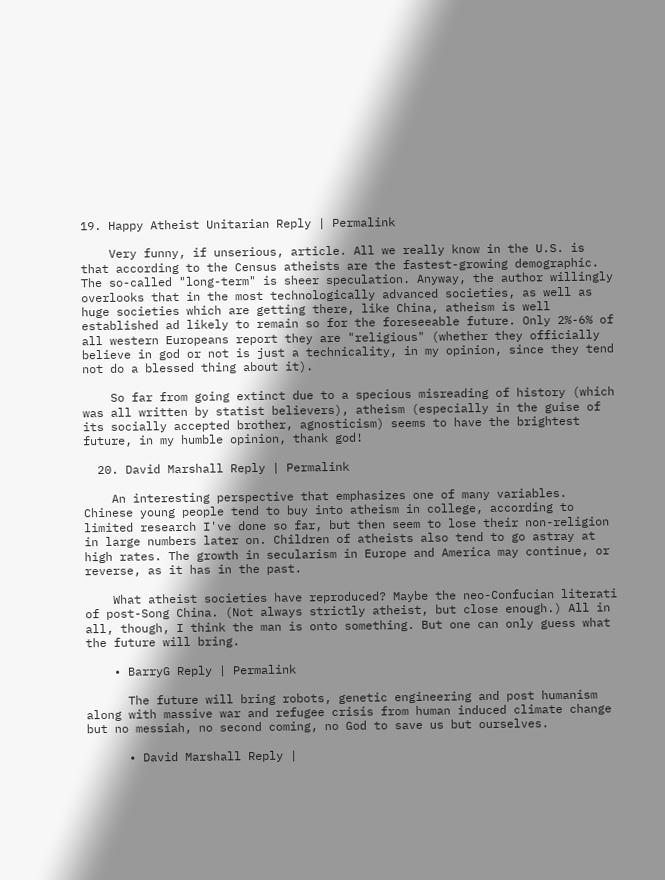19. Happy Atheist Unitarian Reply | Permalink

    Very funny, if unserious, article. All we really know in the U.S. is that according to the Census atheists are the fastest-growing demographic. The so-called "long-term" is sheer speculation. Anyway, the author willingly overlooks that in the most technologically advanced societies, as well as huge societies which are getting there, like China, atheism is well established ad likely to remain so for the foreseeable future. Only 2%-6% of all western Europeans report they are "religious" (whether they officially believe in god or not is just a technicality, in my opinion, since they tend not do a blessed thing about it).

    So far from going extinct due to a specious misreading of history (which was all written by statist believers), atheism (especially in the guise of its socially accepted brother, agnosticism) seems to have the brightest future, in my humble opinion, thank god!

  20. David Marshall Reply | Permalink

    An interesting perspective that emphasizes one of many variables. Chinese young people tend to buy into atheism in college, according to limited research I've done so far, but then seem to lose their non-religion in large numbers later on. Children of atheists also tend to go astray at high rates. The growth in secularism in Europe and America may continue, or reverse, as it has in the past.

    What atheist societies have reproduced? Maybe the neo-Confucian literati of post-Song China. (Not always strictly atheist, but close enough.) All in all, though, I think the man is onto something. But one can only guess what the future will bring.

    • BarryG Reply | Permalink

      The future will bring robots, genetic engineering and post humanism along with massive war and refugee crisis from human induced climate change but no messiah, no second coming, no God to save us but ourselves.

      • David Marshall Reply |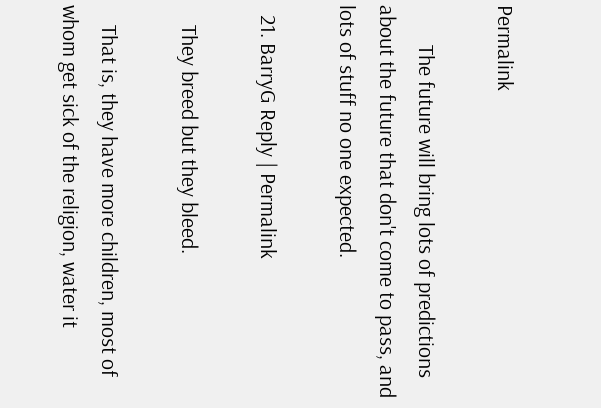Permalink

        The future will bring lots of predictions about the future that don't come to pass, and lots of stuff no one expected.

  21. BarryG Reply | Permalink

    They breed but they bleed.

    That is, they have more children, most of whom get sick of the religion, water it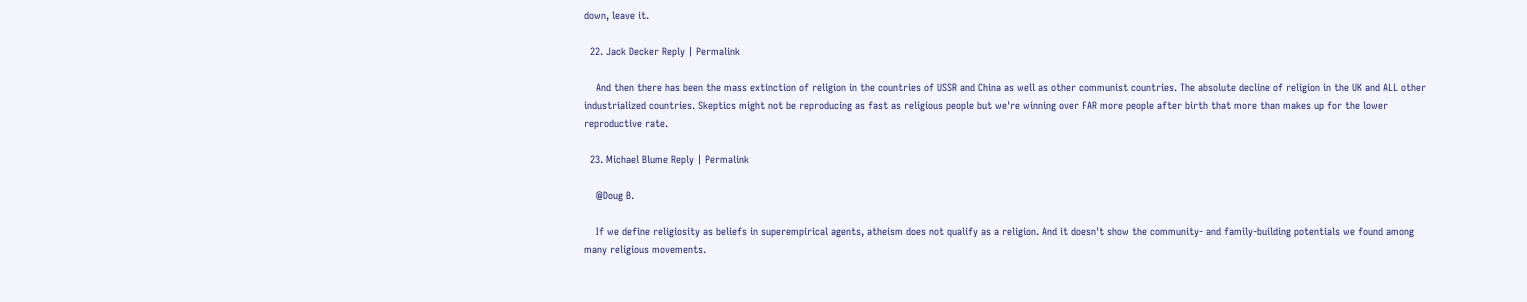down, leave it.

  22. Jack Decker Reply | Permalink

    And then there has been the mass extinction of religion in the countries of USSR and China as well as other communist countries. The absolute decline of religion in the UK and ALL other industrialized countries. Skeptics might not be reproducing as fast as religious people but we're winning over FAR more people after birth that more than makes up for the lower reproductive rate.

  23. Michael Blume Reply | Permalink

    @Doug B.

    If we define religiosity as beliefs in superempirical agents, atheism does not qualify as a religion. And it doesn't show the community- and family-building potentials we found among many religious movements.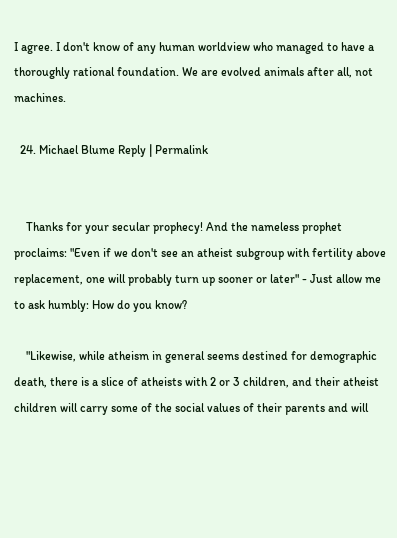I agree. I don't know of any human worldview who managed to have a thoroughly rational foundation. We are evolved animals after all, not machines.

  24. Michael Blume Reply | Permalink


    Thanks for your secular prophecy! And the nameless prophet proclaims: "Even if we don't see an atheist subgroup with fertility above replacement, one will probably turn up sooner or later" - Just allow me to ask humbly: How do you know?

    "Likewise, while atheism in general seems destined for demographic death, there is a slice of atheists with 2 or 3 children, and their atheist children will carry some of the social values of their parents and will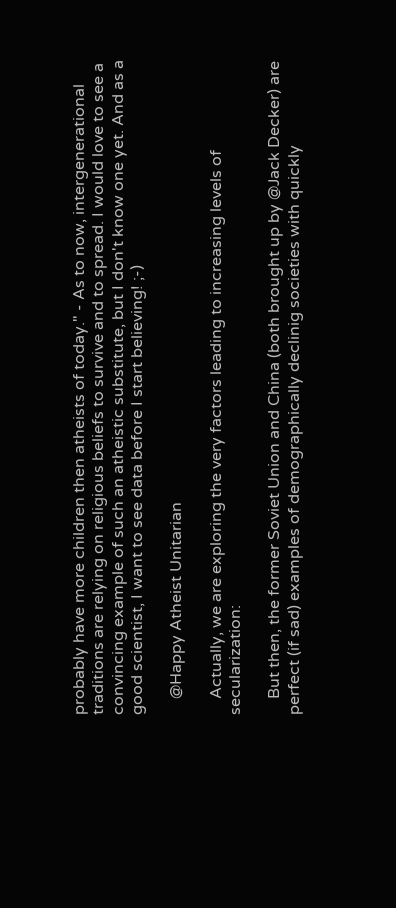probably have more children then atheists of today." - As to now, intergenerational traditions are relying on religious beliefs to survive and to spread. I would love to see a convincing example of such an atheistic substitute, but I don't know one yet. And as a good scientist, I want to see data before I start believing! ;-)

    @Happy Atheist Unitarian

    Actually, we are exploring the very factors leading to increasing levels of secularization:

    But then, the former Soviet Union and China (both brought up by @Jack Decker) are perfect (if sad) examples of demographically declinig societies with quickly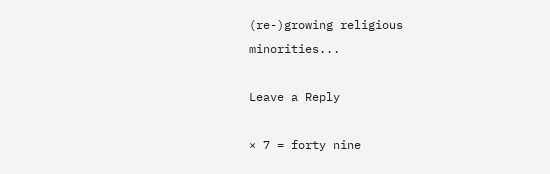(re-)growing religious minorities...

Leave a Reply

× 7 = forty nine